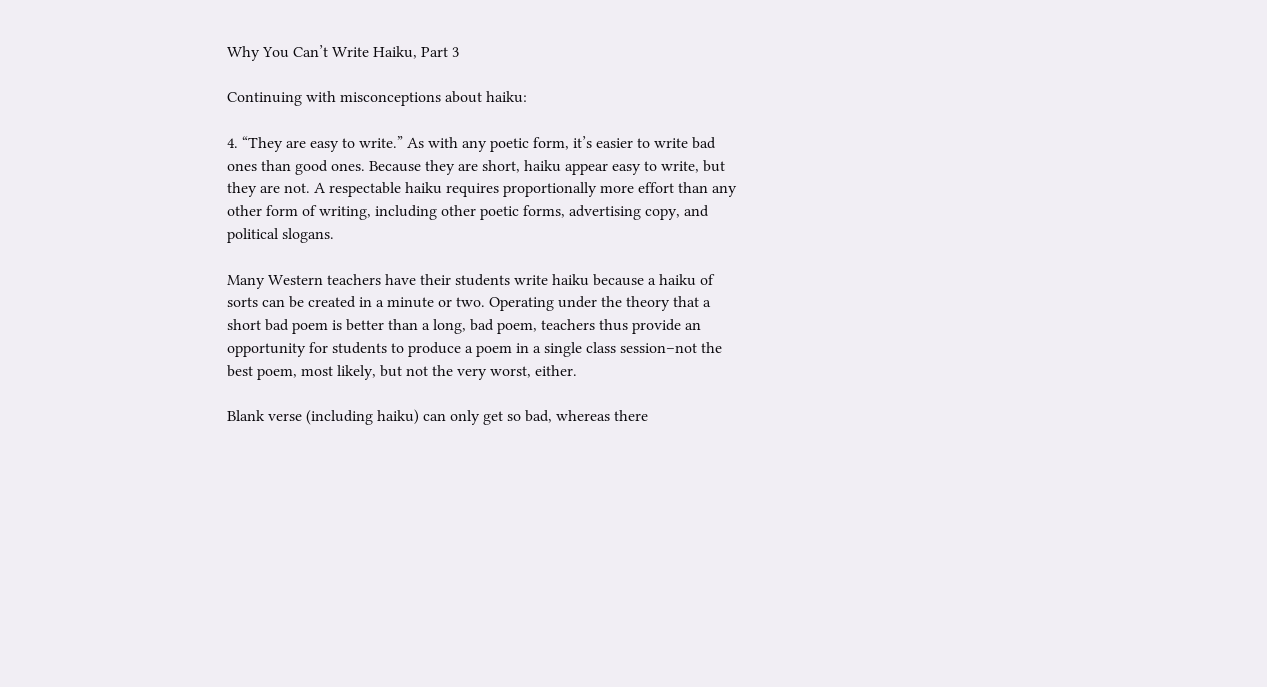Why You Can’t Write Haiku, Part 3

Continuing with misconceptions about haiku:

4. “They are easy to write.” As with any poetic form, it’s easier to write bad ones than good ones. Because they are short, haiku appear easy to write, but they are not. A respectable haiku requires proportionally more effort than any other form of writing, including other poetic forms, advertising copy, and political slogans.

Many Western teachers have their students write haiku because a haiku of sorts can be created in a minute or two. Operating under the theory that a short bad poem is better than a long, bad poem, teachers thus provide an opportunity for students to produce a poem in a single class session–not the best poem, most likely, but not the very worst, either.

Blank verse (including haiku) can only get so bad, whereas there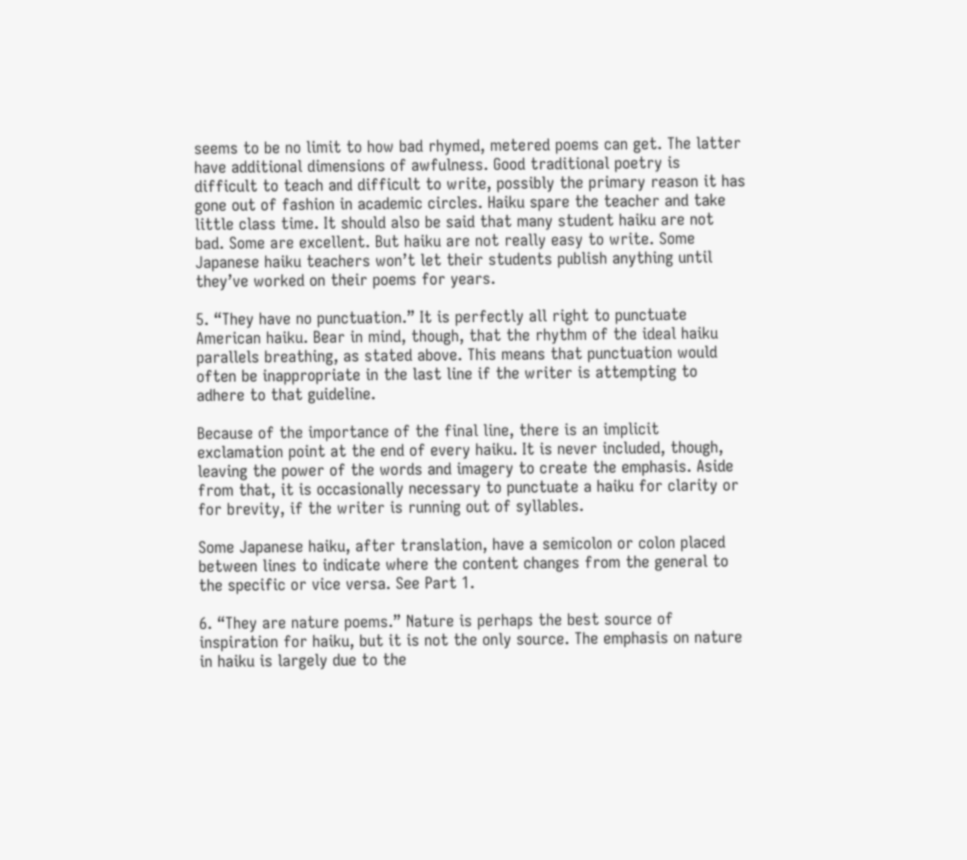seems to be no limit to how bad rhymed, metered poems can get. The latter have additional dimensions of awfulness. Good traditional poetry is difficult to teach and difficult to write, possibly the primary reason it has gone out of fashion in academic circles. Haiku spare the teacher and take little class time. It should also be said that many student haiku are not bad. Some are excellent. But haiku are not really easy to write. Some Japanese haiku teachers won’t let their students publish anything until they’ve worked on their poems for years.

5. “They have no punctuation.” It is perfectly all right to punctuate American haiku. Bear in mind, though, that the rhythm of the ideal haiku parallels breathing, as stated above. This means that punctuation would often be inappropriate in the last line if the writer is attempting to adhere to that guideline.

Because of the importance of the final line, there is an implicit exclamation point at the end of every haiku. It is never included, though, leaving the power of the words and imagery to create the emphasis. Aside from that, it is occasionally necessary to punctuate a haiku for clarity or for brevity, if the writer is running out of syllables.

Some Japanese haiku, after translation, have a semicolon or colon placed between lines to indicate where the content changes from the general to the specific or vice versa. See Part 1.

6. “They are nature poems.” Nature is perhaps the best source of inspiration for haiku, but it is not the only source. The emphasis on nature in haiku is largely due to the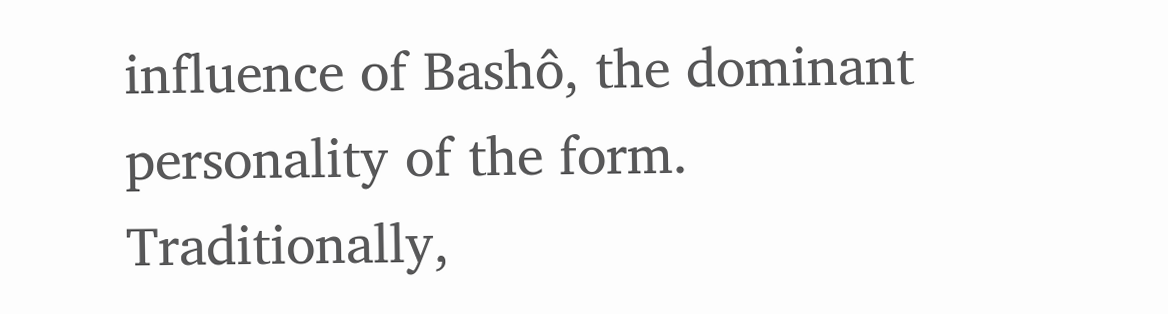influence of Bashô, the dominant personality of the form. Traditionally,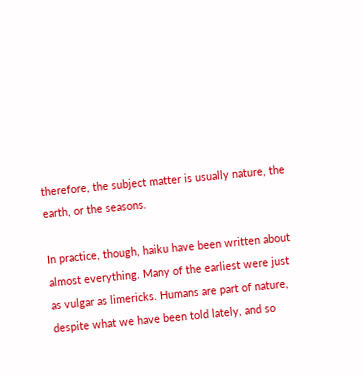therefore, the subject matter is usually nature, the earth, or the seasons.

In practice, though, haiku have been written about almost everything. Many of the earliest were just as vulgar as limericks. Humans are part of nature, despite what we have been told lately, and so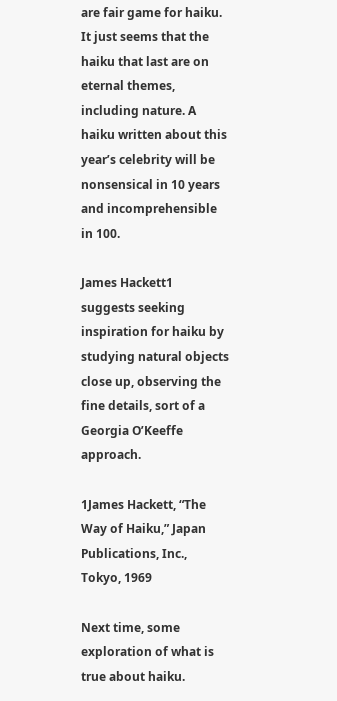are fair game for haiku. It just seems that the haiku that last are on eternal themes, including nature. A haiku written about this year’s celebrity will be nonsensical in 10 years and incomprehensible in 100.

James Hackett1 suggests seeking inspiration for haiku by studying natural objects close up, observing the fine details, sort of a Georgia O’Keeffe approach.

1James Hackett, “The Way of Haiku,” Japan Publications, Inc., Tokyo, 1969

Next time, some exploration of what is true about haiku.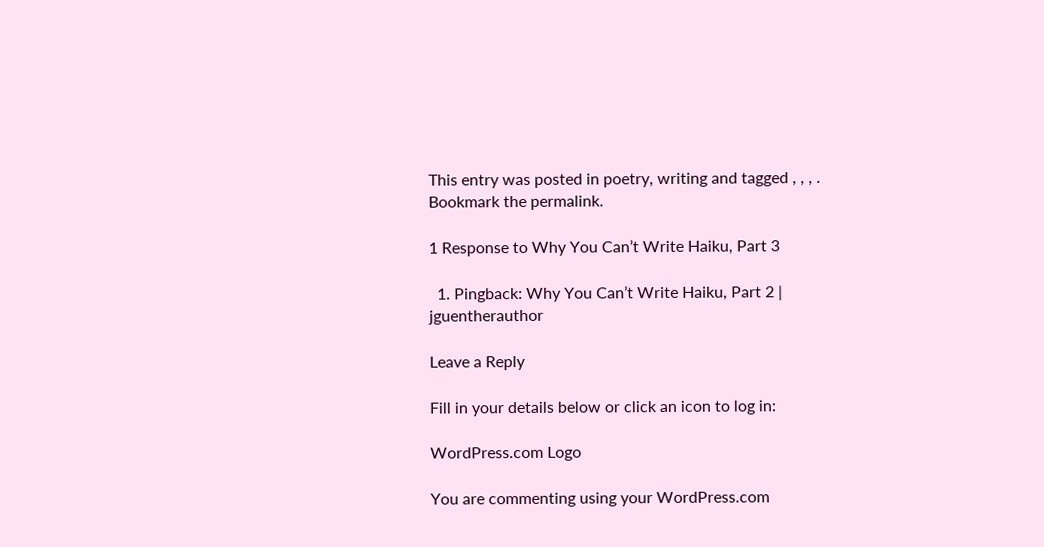This entry was posted in poetry, writing and tagged , , , . Bookmark the permalink.

1 Response to Why You Can’t Write Haiku, Part 3

  1. Pingback: Why You Can’t Write Haiku, Part 2 | jguentherauthor

Leave a Reply

Fill in your details below or click an icon to log in:

WordPress.com Logo

You are commenting using your WordPress.com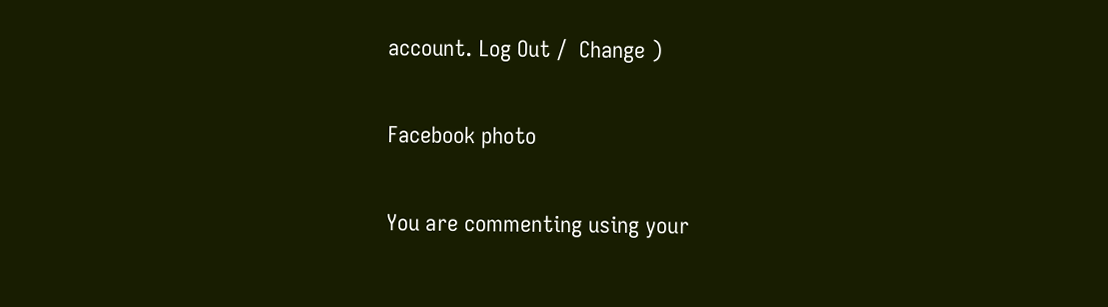account. Log Out /  Change )

Facebook photo

You are commenting using your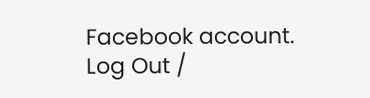Facebook account. Log Out /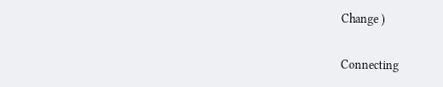Change )

Connecting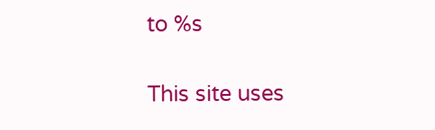to %s

This site uses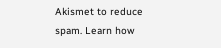Akismet to reduce spam. Learn how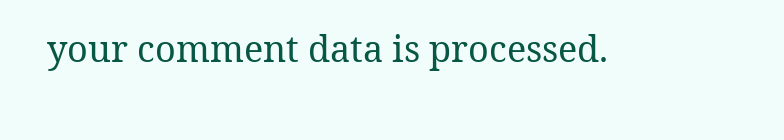your comment data is processed.